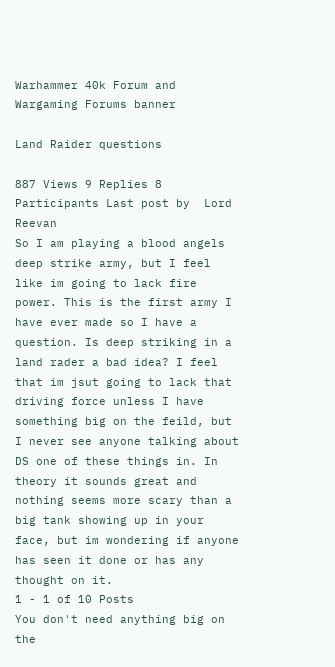Warhammer 40k Forum and Wargaming Forums banner

Land Raider questions

887 Views 9 Replies 8 Participants Last post by  Lord Reevan
So I am playing a blood angels deep strike army, but I feel like im going to lack fire power. This is the first army I have ever made so I have a question. Is deep striking in a land rader a bad idea? I feel that im jsut going to lack that driving force unless I have something big on the feild, but I never see anyone talking about DS one of these things in. In theory it sounds great and nothing seems more scary than a big tank showing up in your face, but im wondering if anyone has seen it done or has any thought on it.
1 - 1 of 10 Posts
You don't need anything big on the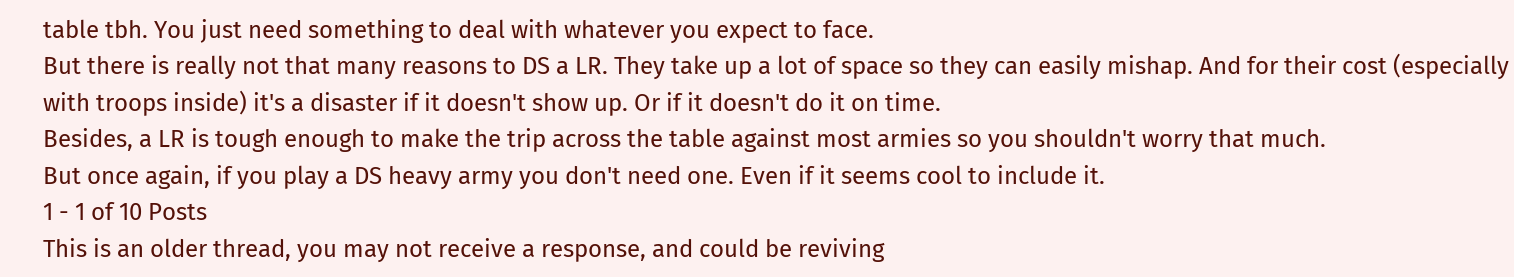table tbh. You just need something to deal with whatever you expect to face.
But there is really not that many reasons to DS a LR. They take up a lot of space so they can easily mishap. And for their cost (especially with troops inside) it's a disaster if it doesn't show up. Or if it doesn't do it on time.
Besides, a LR is tough enough to make the trip across the table against most armies so you shouldn't worry that much.
But once again, if you play a DS heavy army you don't need one. Even if it seems cool to include it.
1 - 1 of 10 Posts
This is an older thread, you may not receive a response, and could be reviving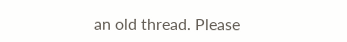an old thread. Please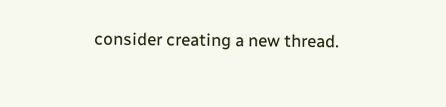consider creating a new thread.